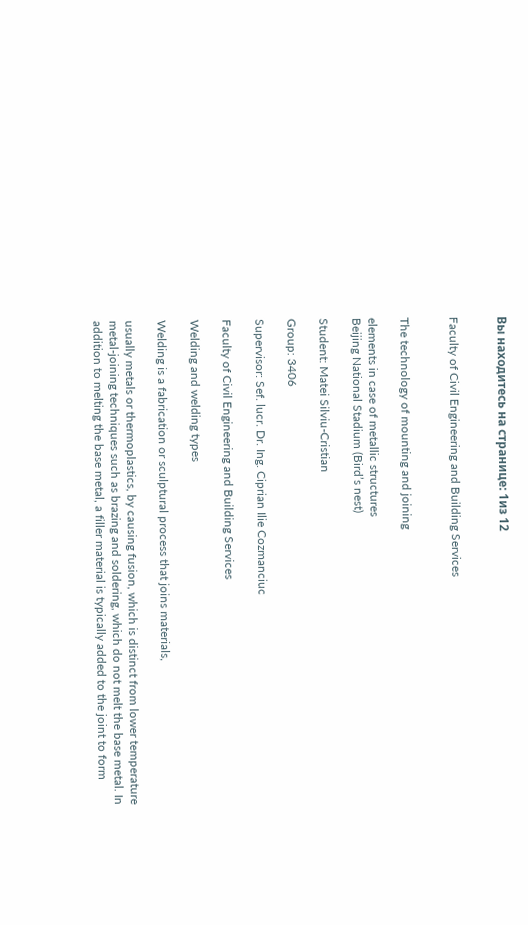Вы находитесь на странице: 1из 12


Faculty of Civil Engineering and Building Services


The technology of mounting and joining

elements in case of metallic structures
Beijing National Stadium (Bird’s nest)

Student: Matei Silviu-Cristian

Group: 3406

Supervisor: Sef. lucr. Dr. Ing. Ciprian Ilie Cozmanciuc

Faculty of Civil Engineering and Building Services

Welding and welding types

Welding is a fabrication or sculptural process that joins materials,

usually metals or thermoplastics, by causing fusion, which is distinct from lower temperature
metal-joining techniques such as brazing and soldering, which do not melt the base metal. In
addition to melting the base metal, a filler material is typically added to the joint to form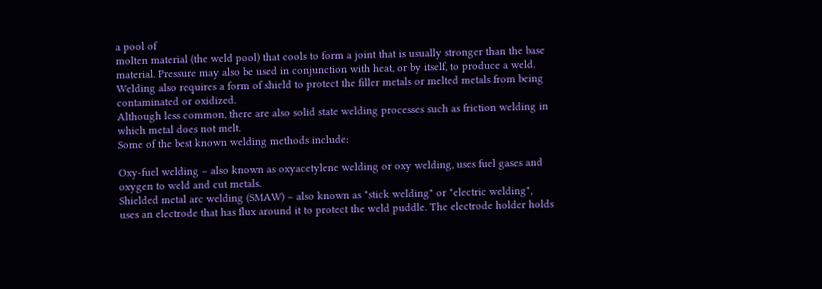a pool of
molten material (the weld pool) that cools to form a joint that is usually stronger than the base
material. Pressure may also be used in conjunction with heat, or by itself, to produce a weld.
Welding also requires a form of shield to protect the filler metals or melted metals from being
contaminated or oxidized.
Although less common, there are also solid state welding processes such as friction welding in
which metal does not melt.
Some of the best known welding methods include:

Oxy-fuel welding – also known as oxyacetylene welding or oxy welding, uses fuel gases and
oxygen to weld and cut metals.
Shielded metal arc welding (SMAW) – also known as "stick welding" or "electric welding",
uses an electrode that has flux around it to protect the weld puddle. The electrode holder holds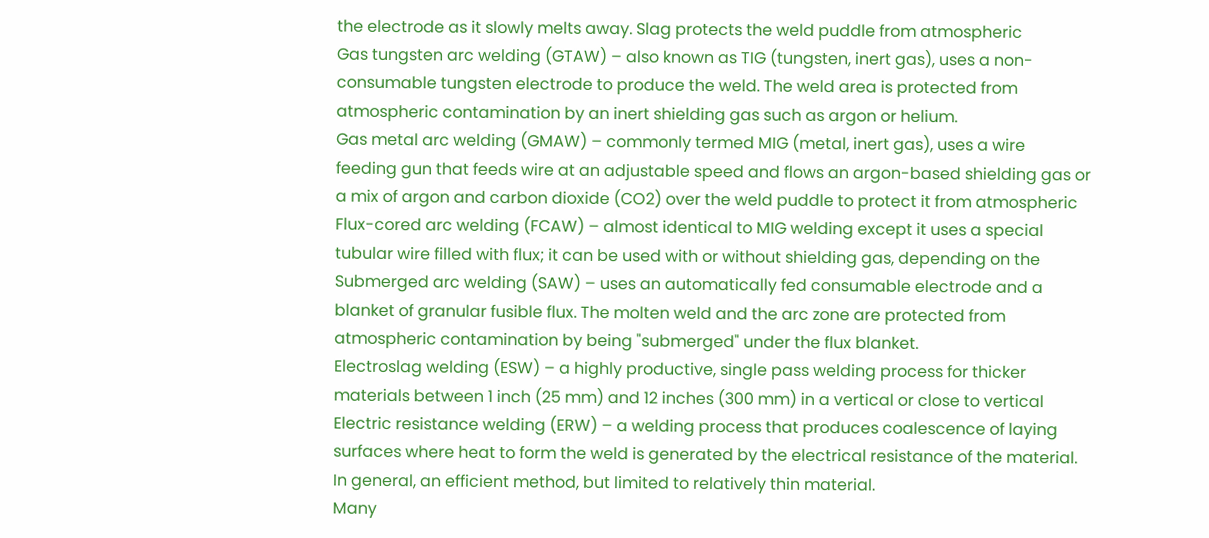the electrode as it slowly melts away. Slag protects the weld puddle from atmospheric
Gas tungsten arc welding (GTAW) – also known as TIG (tungsten, inert gas), uses a non-
consumable tungsten electrode to produce the weld. The weld area is protected from
atmospheric contamination by an inert shielding gas such as argon or helium.
Gas metal arc welding (GMAW) – commonly termed MIG (metal, inert gas), uses a wire
feeding gun that feeds wire at an adjustable speed and flows an argon-based shielding gas or
a mix of argon and carbon dioxide (CO2) over the weld puddle to protect it from atmospheric
Flux-cored arc welding (FCAW) – almost identical to MIG welding except it uses a special
tubular wire filled with flux; it can be used with or without shielding gas, depending on the
Submerged arc welding (SAW) – uses an automatically fed consumable electrode and a
blanket of granular fusible flux. The molten weld and the arc zone are protected from
atmospheric contamination by being "submerged" under the flux blanket.
Electroslag welding (ESW) – a highly productive, single pass welding process for thicker
materials between 1 inch (25 mm) and 12 inches (300 mm) in a vertical or close to vertical
Electric resistance welding (ERW) – a welding process that produces coalescence of laying
surfaces where heat to form the weld is generated by the electrical resistance of the material.
In general, an efficient method, but limited to relatively thin material.
Many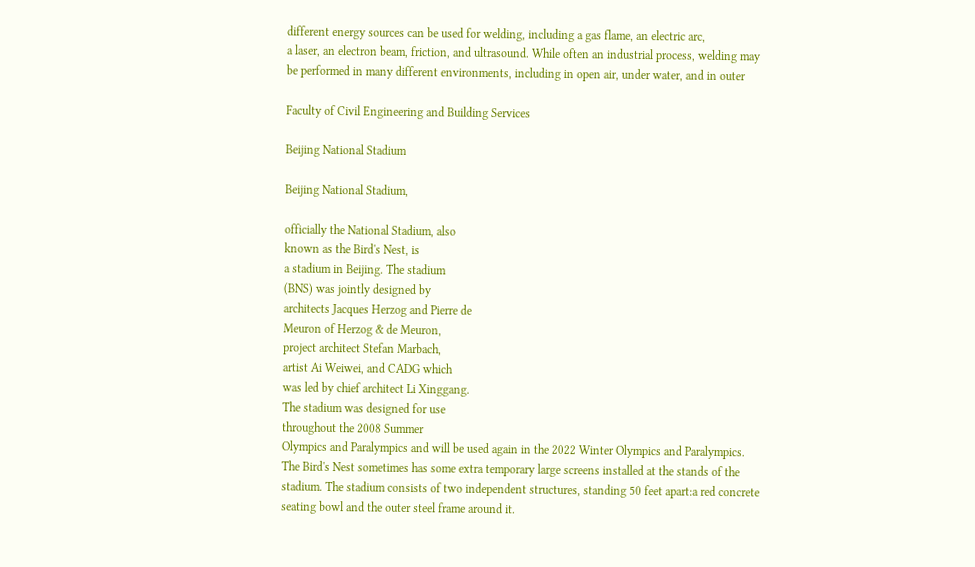different energy sources can be used for welding, including a gas flame, an electric arc,
a laser, an electron beam, friction, and ultrasound. While often an industrial process, welding may
be performed in many different environments, including in open air, under water, and in outer

Faculty of Civil Engineering and Building Services

Beijing National Stadium

Beijing National Stadium,

officially the National Stadium, also
known as the Bird's Nest, is
a stadium in Beijing. The stadium
(BNS) was jointly designed by
architects Jacques Herzog and Pierre de
Meuron of Herzog & de Meuron,
project architect Stefan Marbach,
artist Ai Weiwei, and CADG which
was led by chief architect Li Xinggang.
The stadium was designed for use
throughout the 2008 Summer
Olympics and Paralympics and will be used again in the 2022 Winter Olympics and Paralympics.
The Bird's Nest sometimes has some extra temporary large screens installed at the stands of the
stadium. The stadium consists of two independent structures, standing 50 feet apart:a red concrete
seating bowl and the outer steel frame around it.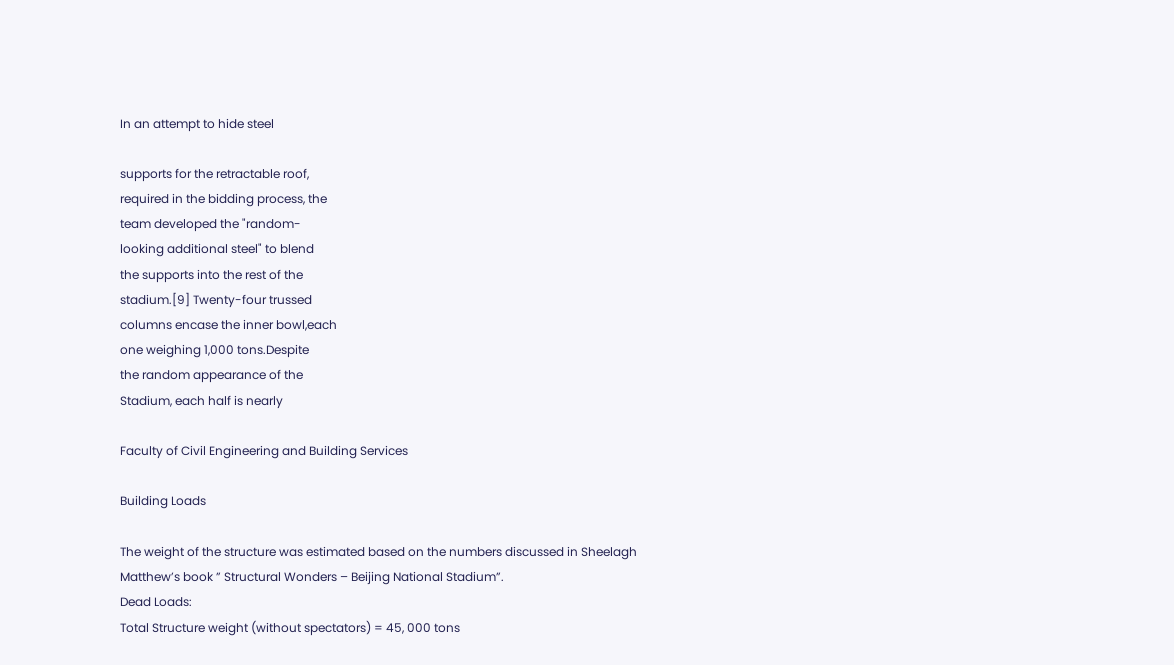In an attempt to hide steel

supports for the retractable roof,
required in the bidding process, the
team developed the "random-
looking additional steel" to blend
the supports into the rest of the
stadium.[9] Twenty-four trussed
columns encase the inner bowl,each
one weighing 1,000 tons.Despite
the random appearance of the
Stadium, each half is nearly

Faculty of Civil Engineering and Building Services

Building Loads

The weight of the structure was estimated based on the numbers discussed in Sheelagh
Matthew’s book ” Structural Wonders – Beijing National Stadium”.
Dead Loads:
Total Structure weight (without spectators) = 45, 000 tons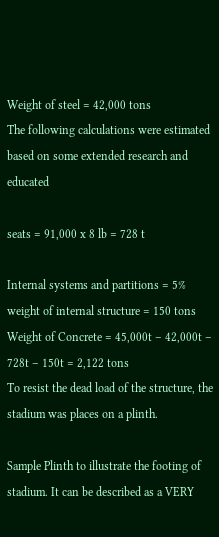Weight of steel = 42,000 tons
The following calculations were estimated based on some extended research and educated

seats = 91,000 x 8 lb = 728 t

Internal systems and partitions = 5% weight of internal structure = 150 tons
Weight of Concrete = 45,000t – 42,000t – 728t – 150t = 2,122 tons
To resist the dead load of the structure, the stadium was places on a plinth.

Sample Plinth to illustrate the footing of stadium. It can be described as a VERY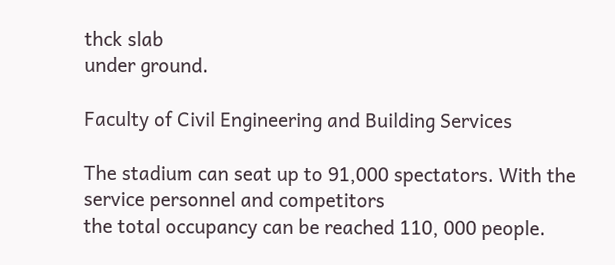thck slab
under ground.

Faculty of Civil Engineering and Building Services

The stadium can seat up to 91,000 spectators. With the service personnel and competitors
the total occupancy can be reached 110, 000 people.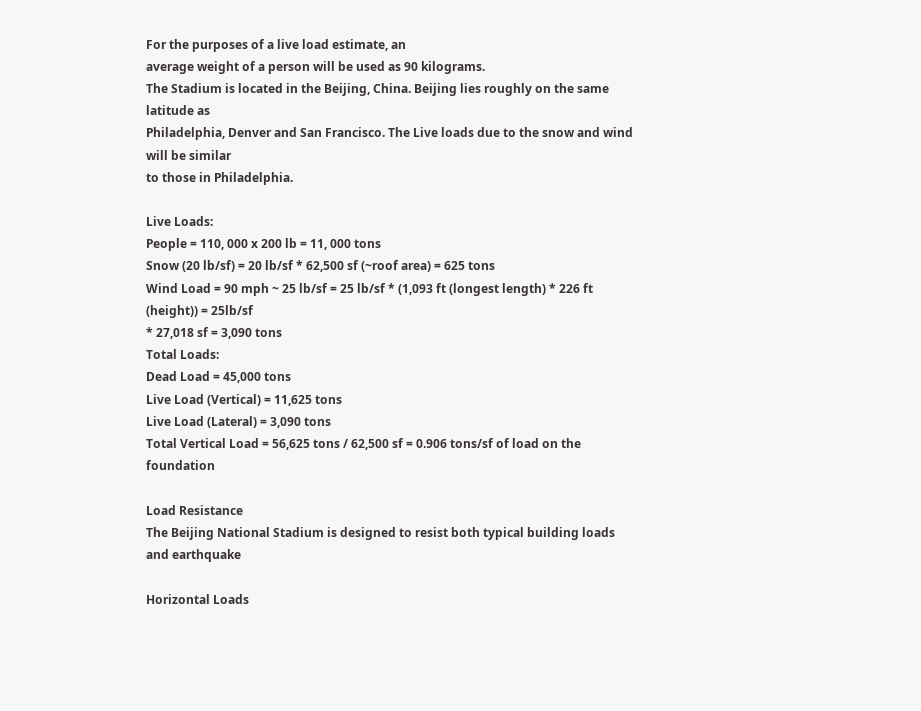For the purposes of a live load estimate, an
average weight of a person will be used as 90 kilograms.
The Stadium is located in the Beijing, China. Beijing lies roughly on the same latitude as
Philadelphia, Denver and San Francisco. The Live loads due to the snow and wind will be similar
to those in Philadelphia.

Live Loads:
People = 110, 000 x 200 lb = 11, 000 tons
Snow (20 lb/sf) = 20 lb/sf * 62,500 sf (~roof area) = 625 tons
Wind Load = 90 mph ~ 25 lb/sf = 25 lb/sf * (1,093 ft (longest length) * 226 ft (height)) = 25lb/sf
* 27,018 sf = 3,090 tons
Total Loads:
Dead Load = 45,000 tons
Live Load (Vertical) = 11,625 tons
Live Load (Lateral) = 3,090 tons
Total Vertical Load = 56,625 tons / 62,500 sf = 0.906 tons/sf of load on the foundation

Load Resistance
The Beijing National Stadium is designed to resist both typical building loads and earthquake

Horizontal Loads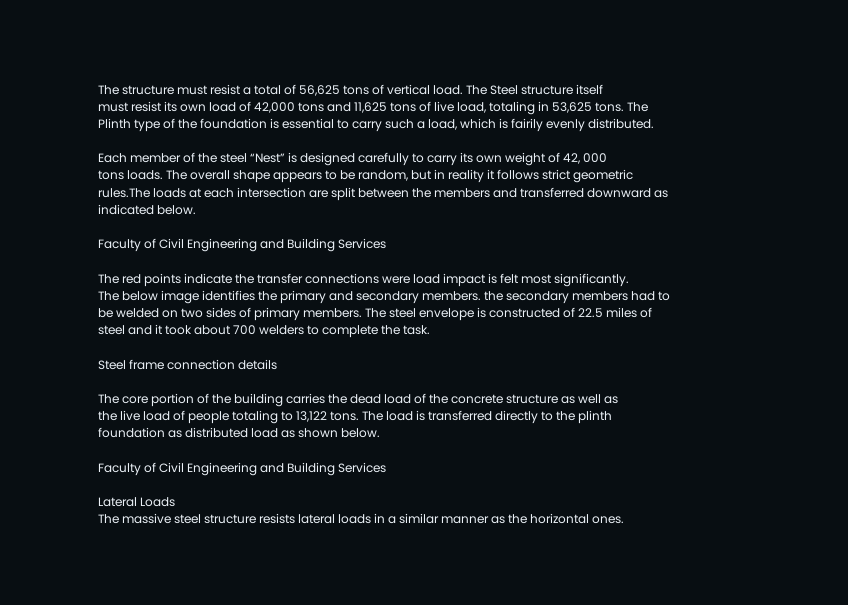The structure must resist a total of 56,625 tons of vertical load. The Steel structure itself
must resist its own load of 42,000 tons and 11,625 tons of live load, totaling in 53,625 tons. The
Plinth type of the foundation is essential to carry such a load, which is fairily evenly distributed.

Each member of the steel “Nest” is designed carefully to carry its own weight of 42, 000
tons loads. The overall shape appears to be random, but in reality it follows strict geometric
rules.The loads at each intersection are split between the members and transferred downward as
indicated below.

Faculty of Civil Engineering and Building Services

The red points indicate the transfer connections were load impact is felt most significantly.
The below image identifies the primary and secondary members. the secondary members had to
be welded on two sides of primary members. The steel envelope is constructed of 22.5 miles of
steel and it took about 700 welders to complete the task.

Steel frame connection details

The core portion of the building carries the dead load of the concrete structure as well as
the live load of people totaling to 13,122 tons. The load is transferred directly to the plinth
foundation as distributed load as shown below.

Faculty of Civil Engineering and Building Services

Lateral Loads
The massive steel structure resists lateral loads in a similar manner as the horizontal ones.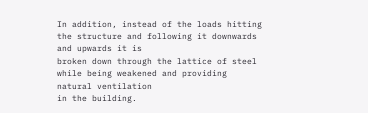In addition, instead of the loads hitting the structure and following it downwards and upwards it is
broken down through the lattice of steel while being weakened and providing natural ventilation
in the building.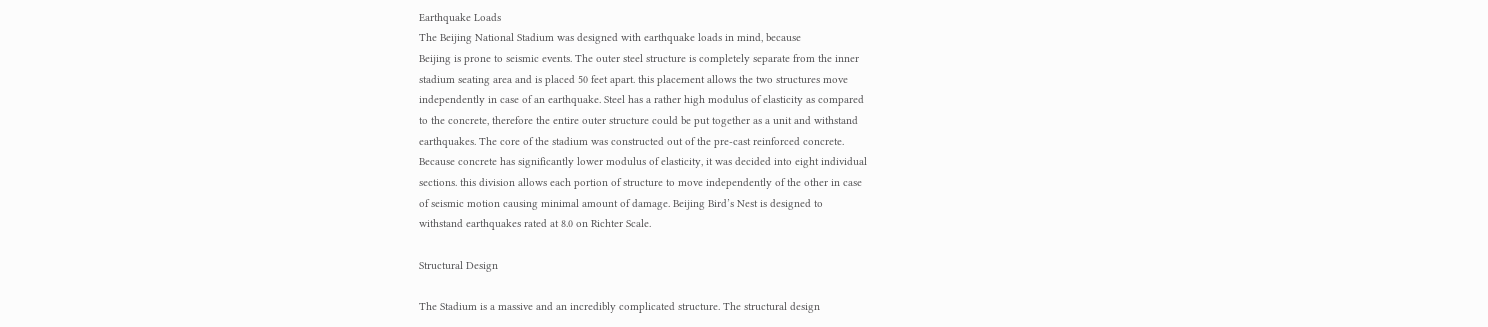Earthquake Loads
The Beijing National Stadium was designed with earthquake loads in mind, because
Beijing is prone to seismic events. The outer steel structure is completely separate from the inner
stadium seating area and is placed 50 feet apart. this placement allows the two structures move
independently in case of an earthquake. Steel has a rather high modulus of elasticity as compared
to the concrete, therefore the entire outer structure could be put together as a unit and withstand
earthquakes. The core of the stadium was constructed out of the pre-cast reinforced concrete.
Because concrete has significantly lower modulus of elasticity, it was decided into eight individual
sections. this division allows each portion of structure to move independently of the other in case
of seismic motion causing minimal amount of damage. Beijing Bird’s Nest is designed to
withstand earthquakes rated at 8.0 on Richter Scale.

Structural Design

The Stadium is a massive and an incredibly complicated structure. The structural design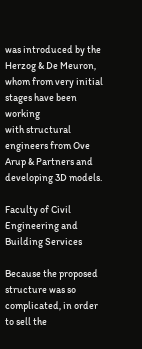was introduced by the Herzog & De Meuron, whom from very initial stages have been working
with structural engineers from Ove Arup & Partners and developing 3D models.

Faculty of Civil Engineering and Building Services

Because the proposed structure was so complicated, in order to sell the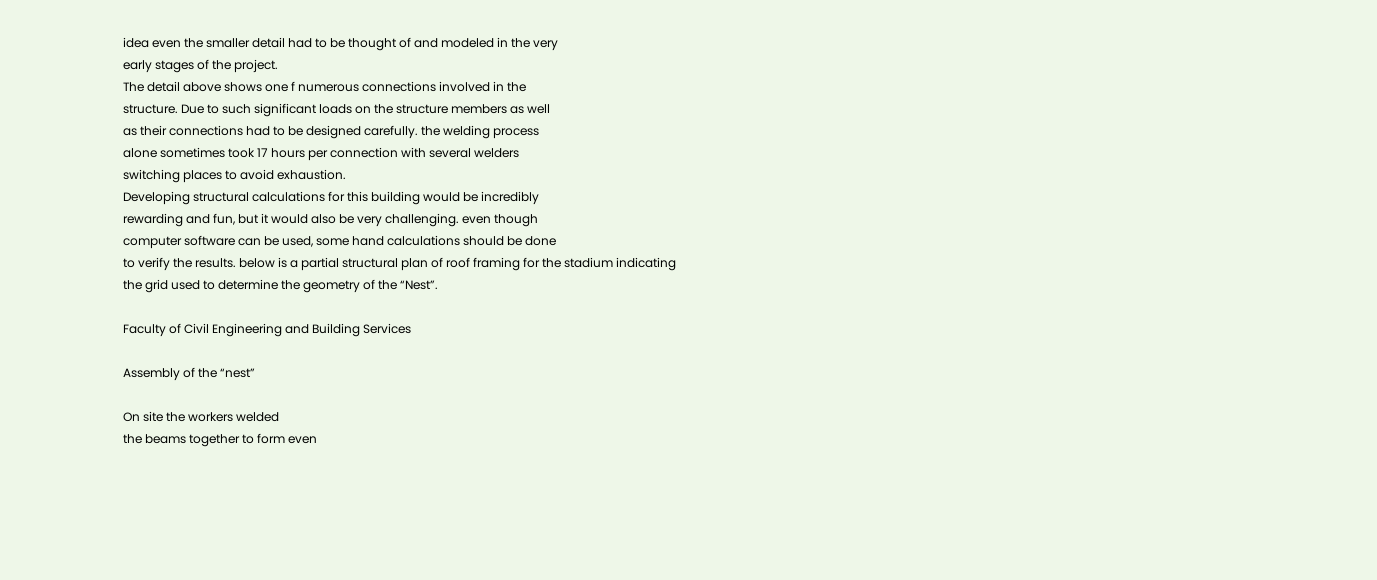idea even the smaller detail had to be thought of and modeled in the very
early stages of the project.
The detail above shows one f numerous connections involved in the
structure. Due to such significant loads on the structure members as well
as their connections had to be designed carefully. the welding process
alone sometimes took 17 hours per connection with several welders
switching places to avoid exhaustion.
Developing structural calculations for this building would be incredibly
rewarding and fun, but it would also be very challenging. even though
computer software can be used, some hand calculations should be done
to verify the results. below is a partial structural plan of roof framing for the stadium indicating
the grid used to determine the geometry of the “Nest”.

Faculty of Civil Engineering and Building Services

Assembly of the “nest”

On site the workers welded
the beams together to form even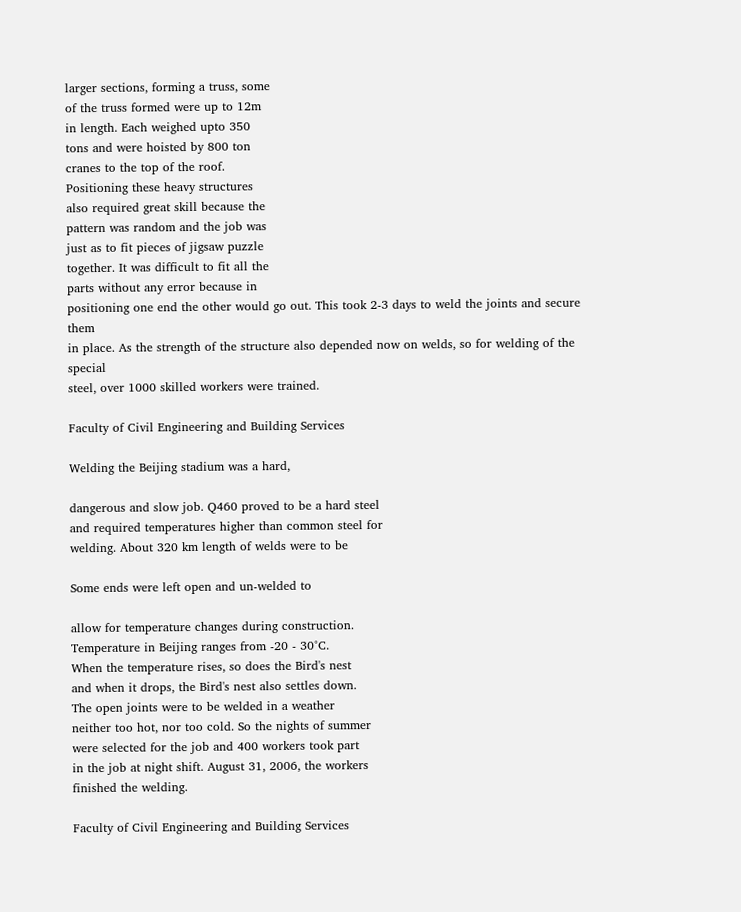larger sections, forming a truss, some
of the truss formed were up to 12m
in length. Each weighed upto 350
tons and were hoisted by 800 ton
cranes to the top of the roof.
Positioning these heavy structures
also required great skill because the
pattern was random and the job was
just as to fit pieces of jigsaw puzzle
together. It was difficult to fit all the
parts without any error because in
positioning one end the other would go out. This took 2-3 days to weld the joints and secure them
in place. As the strength of the structure also depended now on welds, so for welding of the special
steel, over 1000 skilled workers were trained.

Faculty of Civil Engineering and Building Services

Welding the Beijing stadium was a hard,

dangerous and slow job. Q460 proved to be a hard steel
and required temperatures higher than common steel for
welding. About 320 km length of welds were to be

Some ends were left open and un-welded to

allow for temperature changes during construction.
Temperature in Beijing ranges from -20 - 30°C.
When the temperature rises, so does the Bird's nest
and when it drops, the Bird's nest also settles down.
The open joints were to be welded in a weather
neither too hot, nor too cold. So the nights of summer
were selected for the job and 400 workers took part
in the job at night shift. August 31, 2006, the workers
finished the welding.

Faculty of Civil Engineering and Building Services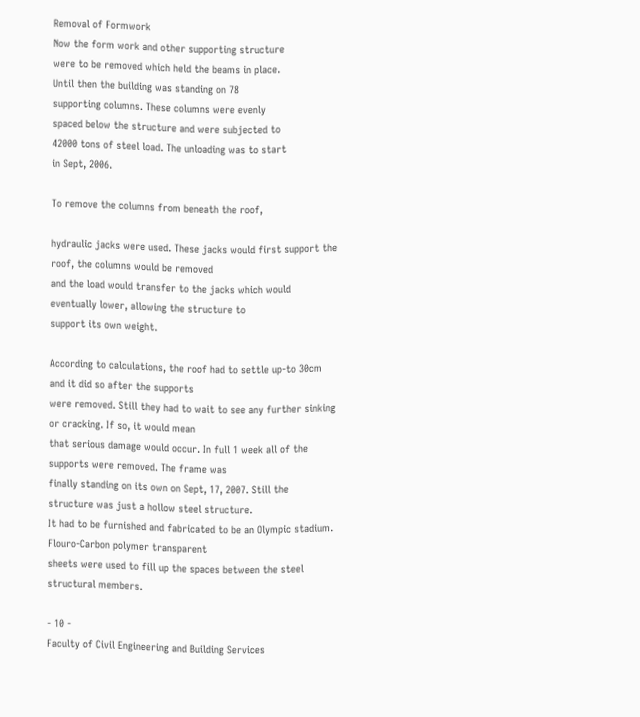Removal of Formwork
Now the form work and other supporting structure
were to be removed which held the beams in place.
Until then the building was standing on 78
supporting columns. These columns were evenly
spaced below the structure and were subjected to
42000 tons of steel load. The unloading was to start
in Sept, 2006.

To remove the columns from beneath the roof,

hydraulic jacks were used. These jacks would first support the roof, the columns would be removed
and the load would transfer to the jacks which would eventually lower, allowing the structure to
support its own weight.

According to calculations, the roof had to settle up-to 30cm and it did so after the supports
were removed. Still they had to wait to see any further sinking or cracking. If so, it would mean
that serious damage would occur. In full 1 week all of the supports were removed. The frame was
finally standing on its own on Sept, 17, 2007. Still the structure was just a hollow steel structure.
It had to be furnished and fabricated to be an Olympic stadium. Flouro-Carbon polymer transparent
sheets were used to fill up the spaces between the steel structural members.

- 10 -
Faculty of Civil Engineering and Building Services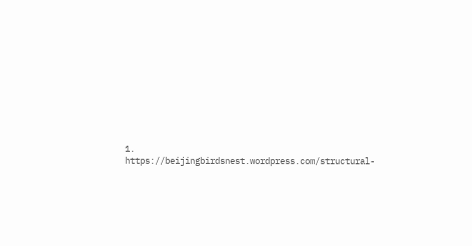1. https://beijingbirdsnest.wordpress.com/structural-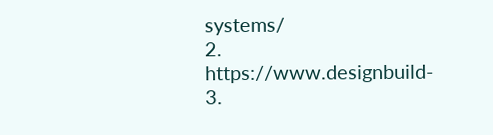systems/
2. https://www.designbuild-
3.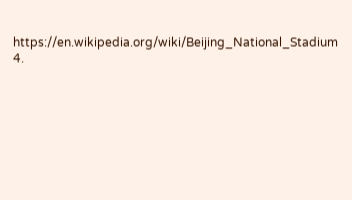https://en.wikipedia.org/wiki/Beijing_National_Stadium
4.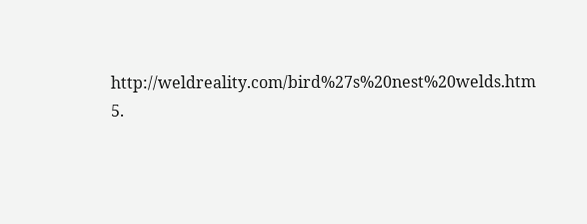http://weldreality.com/bird%27s%20nest%20welds.htm
5.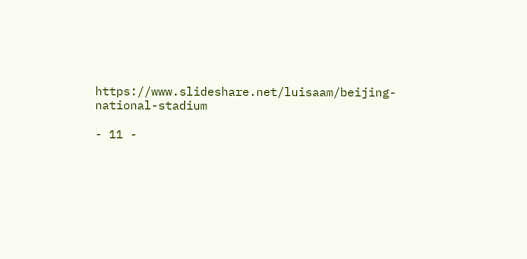https://www.slideshare.net/luisaam/beijing-national-stadium

- 11 -